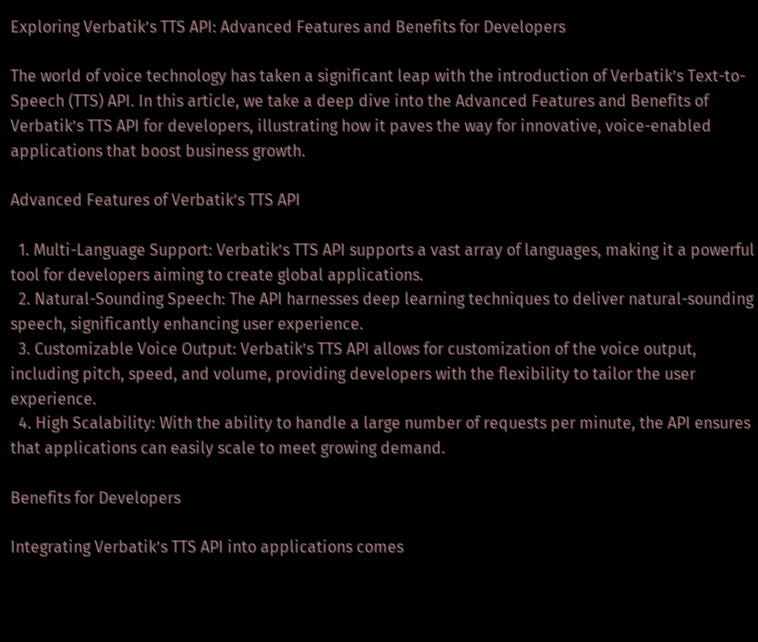Exploring Verbatik’s TTS API: Advanced Features and Benefits for Developers

The world of voice technology has taken a significant leap with the introduction of Verbatik’s Text-to-Speech (TTS) API. In this article, we take a deep dive into the Advanced Features and Benefits of Verbatik’s TTS API for developers, illustrating how it paves the way for innovative, voice-enabled applications that boost business growth.

Advanced Features of Verbatik’s TTS API

  1. Multi-Language Support: Verbatik’s TTS API supports a vast array of languages, making it a powerful tool for developers aiming to create global applications.
  2. Natural-Sounding Speech: The API harnesses deep learning techniques to deliver natural-sounding speech, significantly enhancing user experience.
  3. Customizable Voice Output: Verbatik’s TTS API allows for customization of the voice output, including pitch, speed, and volume, providing developers with the flexibility to tailor the user experience.
  4. High Scalability: With the ability to handle a large number of requests per minute, the API ensures that applications can easily scale to meet growing demand.

Benefits for Developers

Integrating Verbatik’s TTS API into applications comes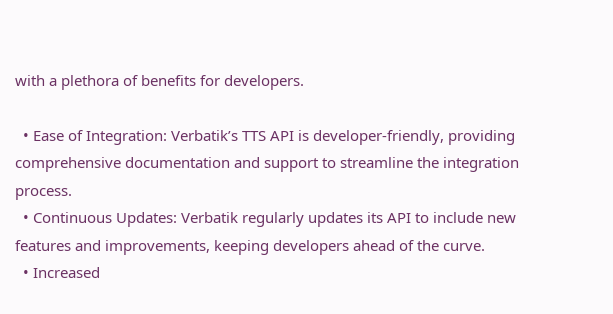with a plethora of benefits for developers.

  • Ease of Integration: Verbatik’s TTS API is developer-friendly, providing comprehensive documentation and support to streamline the integration process.
  • Continuous Updates: Verbatik regularly updates its API to include new features and improvements, keeping developers ahead of the curve.
  • Increased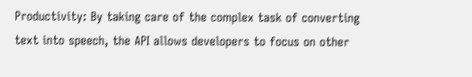Productivity: By taking care of the complex task of converting text into speech, the API allows developers to focus on other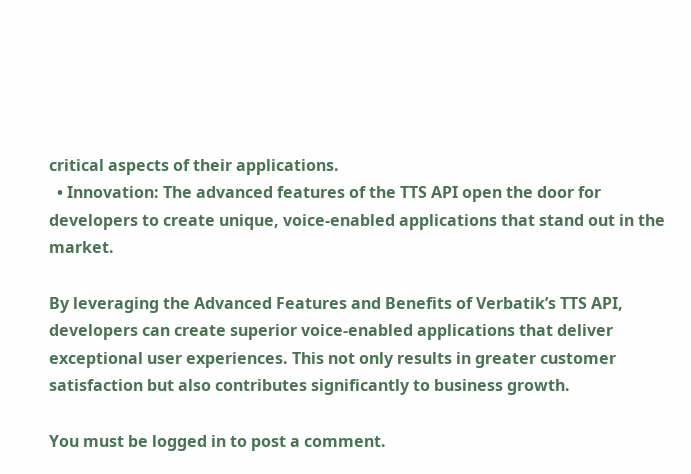critical aspects of their applications.
  • Innovation: The advanced features of the TTS API open the door for developers to create unique, voice-enabled applications that stand out in the market.

By leveraging the Advanced Features and Benefits of Verbatik’s TTS API, developers can create superior voice-enabled applications that deliver exceptional user experiences. This not only results in greater customer satisfaction but also contributes significantly to business growth.

You must be logged in to post a comment.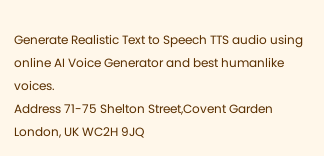Generate Realistic Text to Speech TTS audio using online AI Voice Generator and best humanlike voices.
Address 71-75 Shelton Street,Covent Garden London, UK WC2H 9JQ